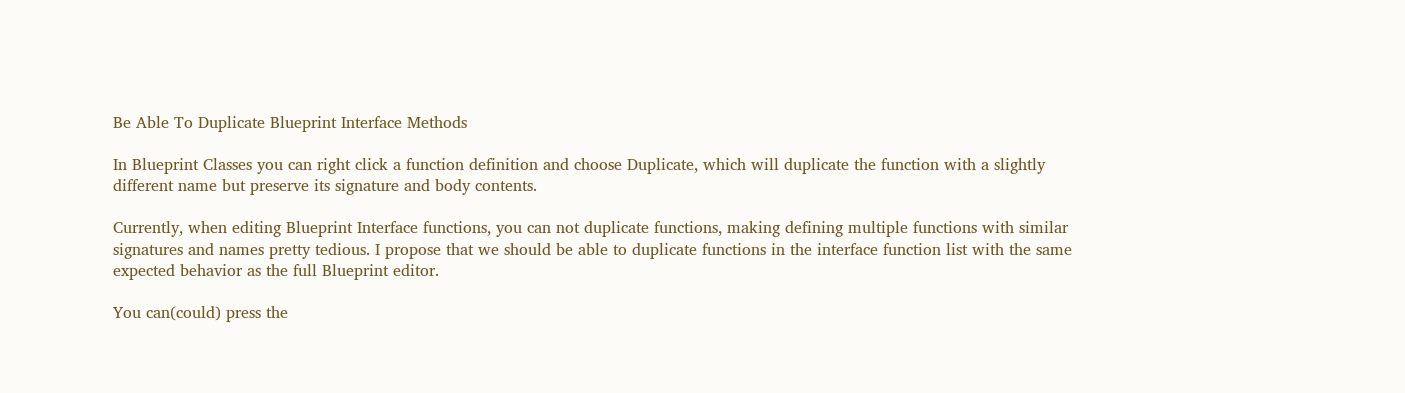Be Able To Duplicate Blueprint Interface Methods

In Blueprint Classes you can right click a function definition and choose Duplicate, which will duplicate the function with a slightly different name but preserve its signature and body contents.

Currently, when editing Blueprint Interface functions, you can not duplicate functions, making defining multiple functions with similar signatures and names pretty tedious. I propose that we should be able to duplicate functions in the interface function list with the same expected behavior as the full Blueprint editor.

You can(could) press the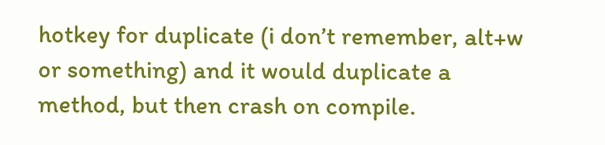hotkey for duplicate (i don’t remember, alt+w or something) and it would duplicate a method, but then crash on compile.